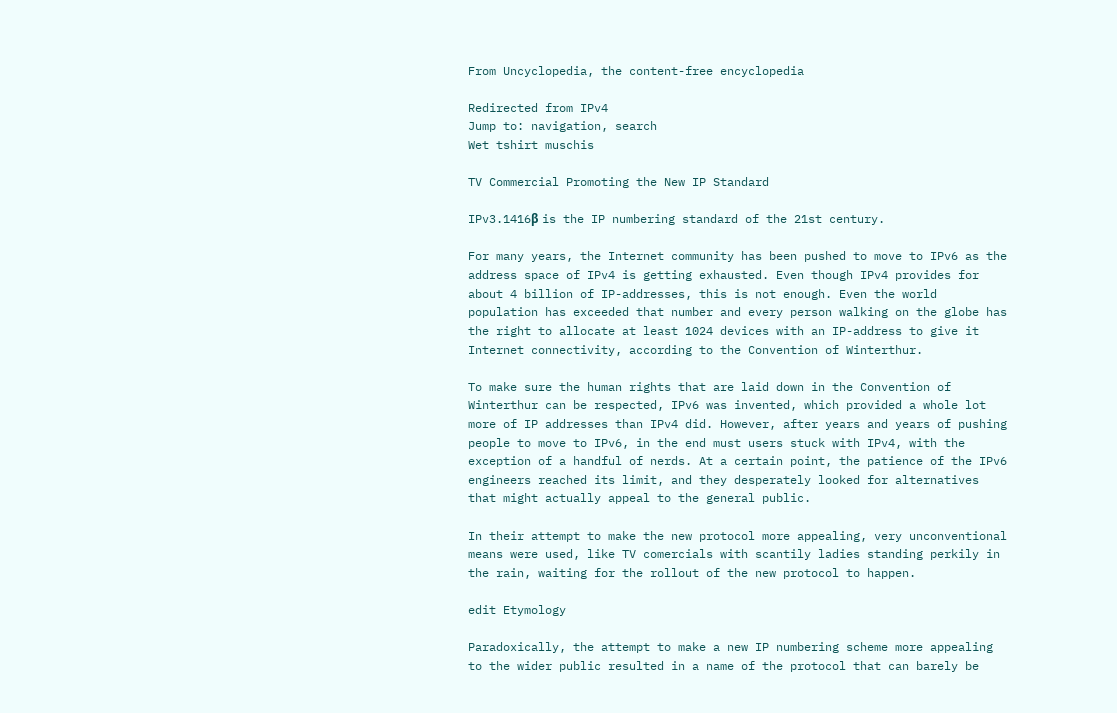From Uncyclopedia, the content-free encyclopedia

Redirected from IPv4
Jump to: navigation, search
Wet tshirt muschis

TV Commercial Promoting the New IP Standard

IPv3.1416β is the IP numbering standard of the 21st century.

For many years, the Internet community has been pushed to move to IPv6 as the address space of IPv4 is getting exhausted. Even though IPv4 provides for about 4 billion of IP-addresses, this is not enough. Even the world population has exceeded that number and every person walking on the globe has the right to allocate at least 1024 devices with an IP-address to give it Internet connectivity, according to the Convention of Winterthur.

To make sure the human rights that are laid down in the Convention of Winterthur can be respected, IPv6 was invented, which provided a whole lot more of IP addresses than IPv4 did. However, after years and years of pushing people to move to IPv6, in the end must users stuck with IPv4, with the exception of a handful of nerds. At a certain point, the patience of the IPv6 engineers reached its limit, and they desperately looked for alternatives that might actually appeal to the general public.

In their attempt to make the new protocol more appealing, very unconventional means were used, like TV comercials with scantily ladies standing perkily in the rain, waiting for the rollout of the new protocol to happen.

edit Etymology

Paradoxically, the attempt to make a new IP numbering scheme more appealing to the wider public resulted in a name of the protocol that can barely be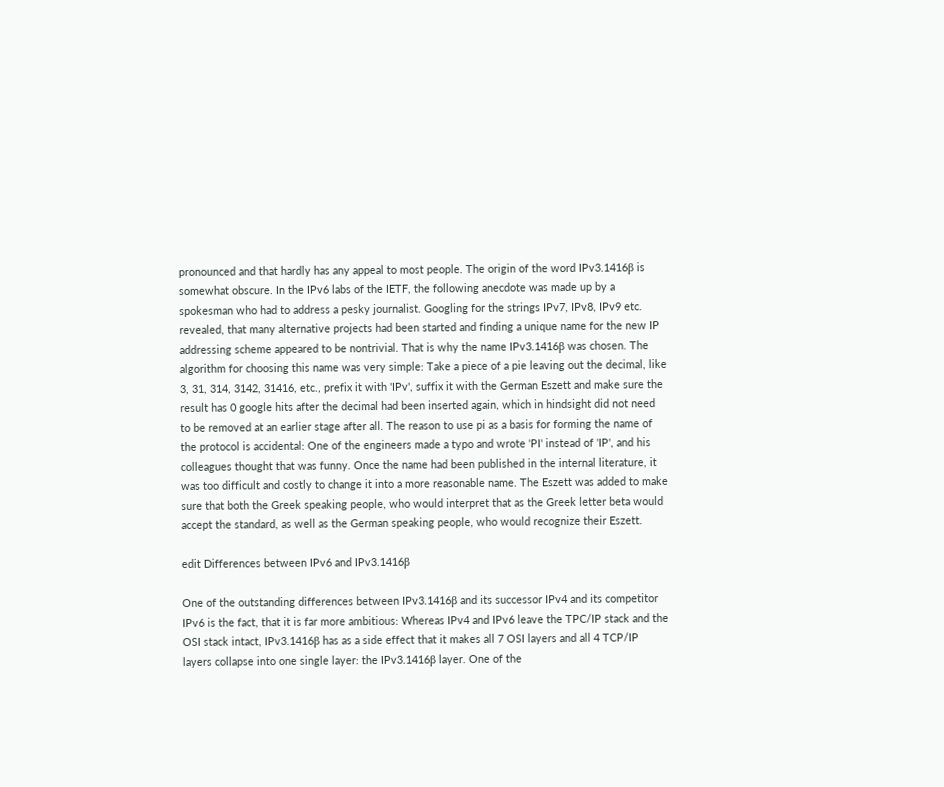pronounced and that hardly has any appeal to most people. The origin of the word IPv3.1416β is somewhat obscure. In the IPv6 labs of the IETF, the following anecdote was made up by a spokesman who had to address a pesky journalist. Googling for the strings IPv7, IPv8, IPv9 etc. revealed, that many alternative projects had been started and finding a unique name for the new IP addressing scheme appeared to be nontrivial. That is why the name IPv3.1416β was chosen. The algorithm for choosing this name was very simple: Take a piece of a pie leaving out the decimal, like 3, 31, 314, 3142, 31416, etc., prefix it with 'IPv', suffix it with the German Eszett and make sure the result has 0 google hits after the decimal had been inserted again, which in hindsight did not need to be removed at an earlier stage after all. The reason to use pi as a basis for forming the name of the protocol is accidental: One of the engineers made a typo and wrote 'PI' instead of 'IP', and his colleagues thought that was funny. Once the name had been published in the internal literature, it was too difficult and costly to change it into a more reasonable name. The Eszett was added to make sure that both the Greek speaking people, who would interpret that as the Greek letter beta would accept the standard, as well as the German speaking people, who would recognize their Eszett.

edit Differences between IPv6 and IPv3.1416β

One of the outstanding differences between IPv3.1416β and its successor IPv4 and its competitor IPv6 is the fact, that it is far more ambitious: Whereas IPv4 and IPv6 leave the TPC/IP stack and the OSI stack intact, IPv3.1416β has as a side effect that it makes all 7 OSI layers and all 4 TCP/IP layers collapse into one single layer: the IPv3.1416β layer. One of the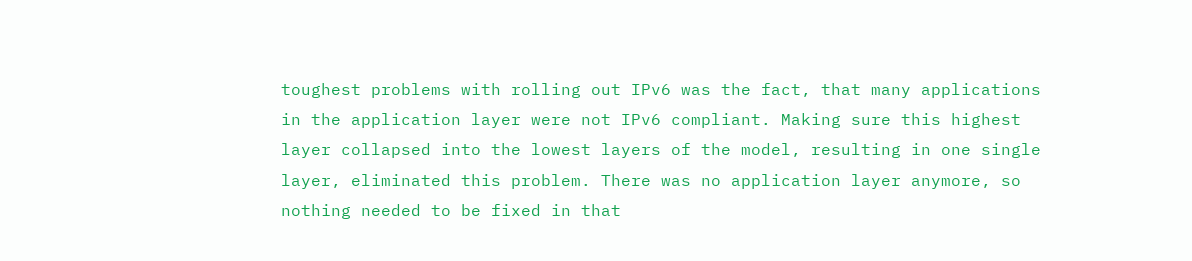toughest problems with rolling out IPv6 was the fact, that many applications in the application layer were not IPv6 compliant. Making sure this highest layer collapsed into the lowest layers of the model, resulting in one single layer, eliminated this problem. There was no application layer anymore, so nothing needed to be fixed in that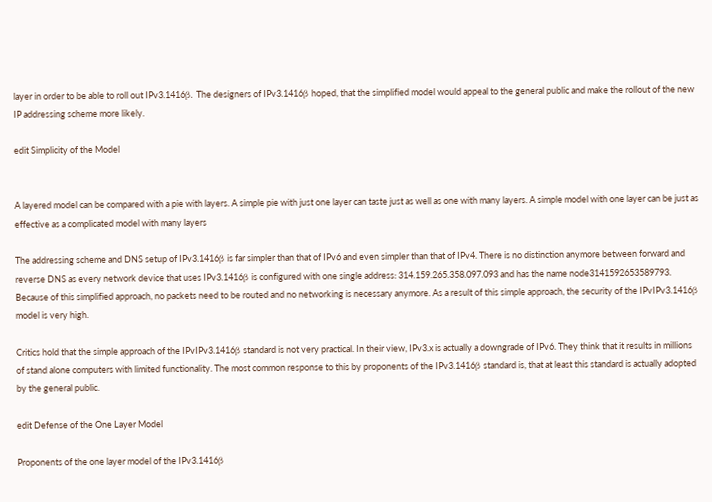layer in order to be able to roll out IPv3.1416β. The designers of IPv3.1416β hoped, that the simplified model would appeal to the general public and make the rollout of the new IP addressing scheme more likely.

edit Simplicity of the Model


A layered model can be compared with a pie with layers. A simple pie with just one layer can taste just as well as one with many layers. A simple model with one layer can be just as effective as a complicated model with many layers

The addressing scheme and DNS setup of IPv3.1416β is far simpler than that of IPv6 and even simpler than that of IPv4. There is no distinction anymore between forward and reverse DNS as every network device that uses IPv3.1416β is configured with one single address: 314.159.265.358.097.093 and has the name node3141592653589793. Because of this simplified approach, no packets need to be routed and no networking is necessary anymore. As a result of this simple approach, the security of the IPvIPv3.1416β model is very high.

Critics hold that the simple approach of the IPvIPv3.1416β standard is not very practical. In their view, IPv3.x is actually a downgrade of IPv6. They think that it results in millions of stand alone computers with limited functionality. The most common response to this by proponents of the IPv3.1416β standard is, that at least this standard is actually adopted by the general public.

edit Defense of the One Layer Model

Proponents of the one layer model of the IPv3.1416β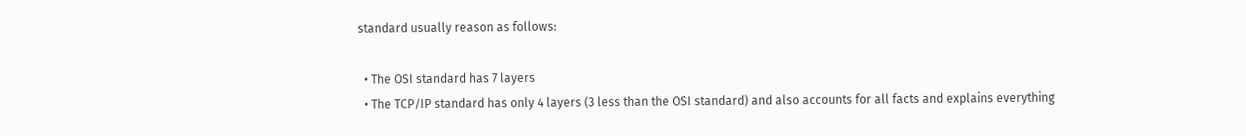standard usually reason as follows:

  • The OSI standard has 7 layers
  • The TCP/IP standard has only 4 layers (3 less than the OSI standard) and also accounts for all facts and explains everything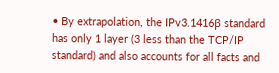• By extrapolation, the IPv3.1416β standard has only 1 layer (3 less than the TCP/IP standard) and also accounts for all facts and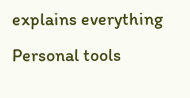explains everything
Personal tools